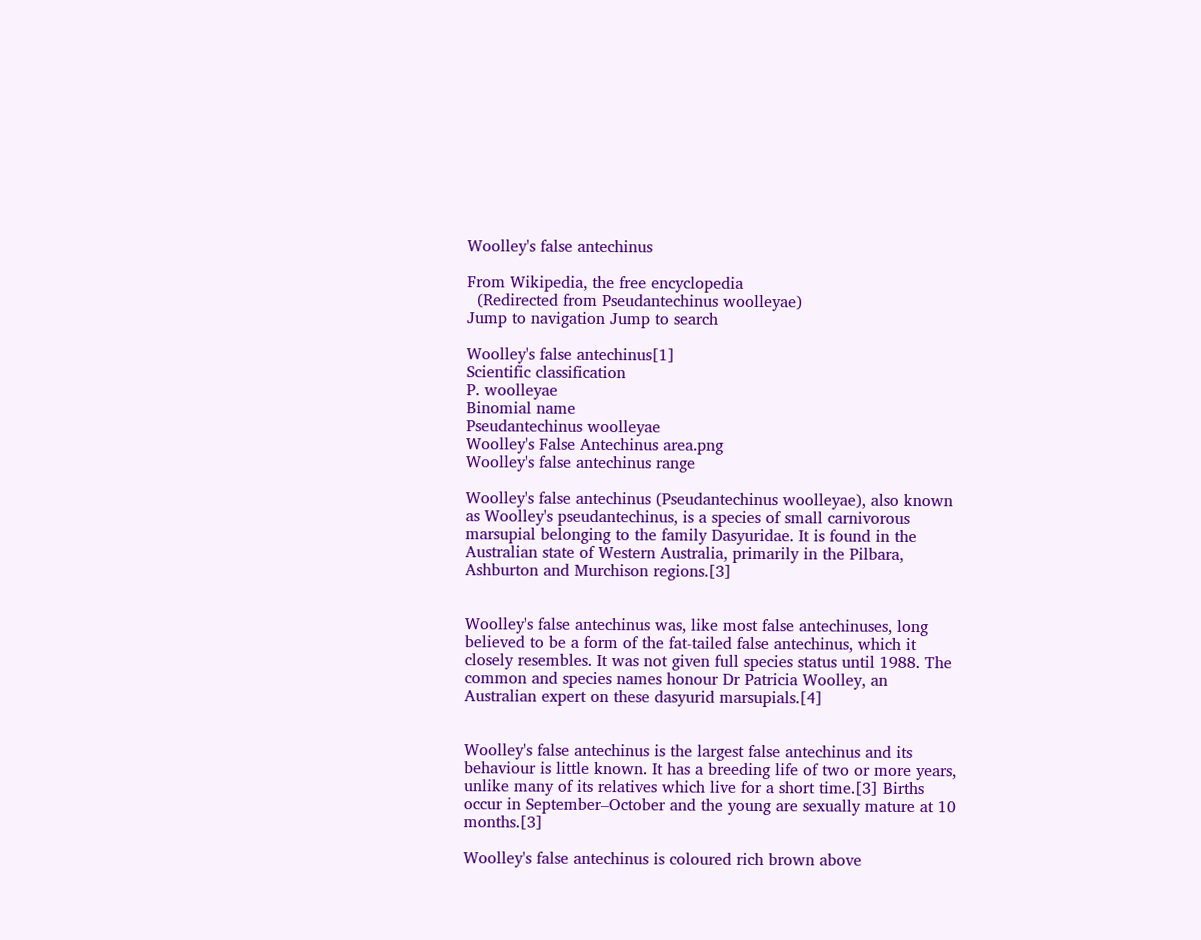Woolley's false antechinus

From Wikipedia, the free encyclopedia
  (Redirected from Pseudantechinus woolleyae)
Jump to navigation Jump to search

Woolley's false antechinus[1]
Scientific classification
P. woolleyae
Binomial name
Pseudantechinus woolleyae
Woolley's False Antechinus area.png
Woolley's false antechinus range

Woolley's false antechinus (Pseudantechinus woolleyae), also known as Woolley's pseudantechinus, is a species of small carnivorous marsupial belonging to the family Dasyuridae. It is found in the Australian state of Western Australia, primarily in the Pilbara, Ashburton and Murchison regions.[3]


Woolley's false antechinus was, like most false antechinuses, long believed to be a form of the fat-tailed false antechinus, which it closely resembles. It was not given full species status until 1988. The common and species names honour Dr Patricia Woolley, an Australian expert on these dasyurid marsupials.[4]


Woolley's false antechinus is the largest false antechinus and its behaviour is little known. It has a breeding life of two or more years, unlike many of its relatives which live for a short time.[3] Births occur in September–October and the young are sexually mature at 10 months.[3]

Woolley's false antechinus is coloured rich brown above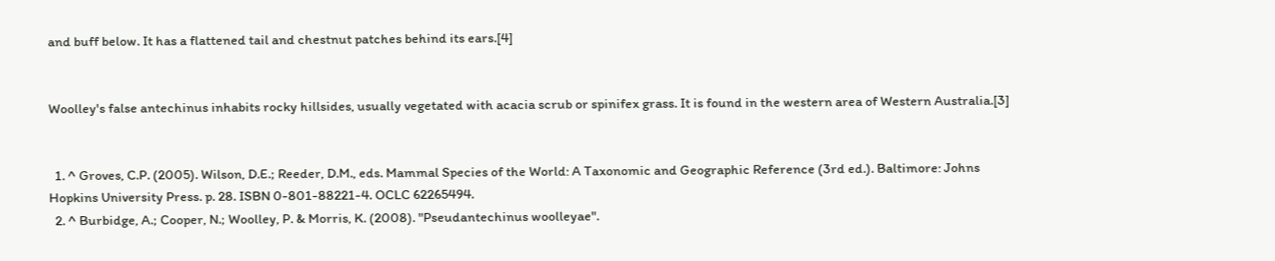and buff below. It has a flattened tail and chestnut patches behind its ears.[4]


Woolley's false antechinus inhabits rocky hillsides, usually vegetated with acacia scrub or spinifex grass. It is found in the western area of Western Australia.[3]


  1. ^ Groves, C.P. (2005). Wilson, D.E.; Reeder, D.M., eds. Mammal Species of the World: A Taxonomic and Geographic Reference (3rd ed.). Baltimore: Johns Hopkins University Press. p. 28. ISBN 0-801-88221-4. OCLC 62265494.
  2. ^ Burbidge, A.; Cooper, N.; Woolley, P. & Morris, K. (2008). "Pseudantechinus woolleyae".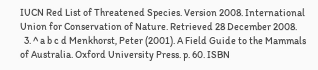IUCN Red List of Threatened Species. Version 2008. International Union for Conservation of Nature. Retrieved 28 December 2008.
  3. ^ a b c d Menkhorst, Peter (2001). A Field Guide to the Mammals of Australia. Oxford University Press. p. 60. ISBN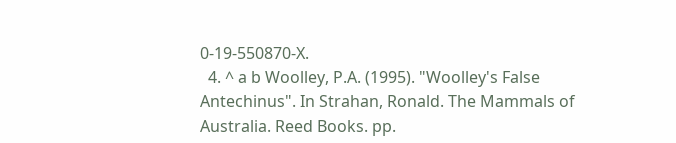0-19-550870-X.
  4. ^ a b Woolley, P.A. (1995). "Woolley's False Antechinus". In Strahan, Ronald. The Mammals of Australia. Reed Books. pp.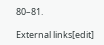80–81.

External links[edit]